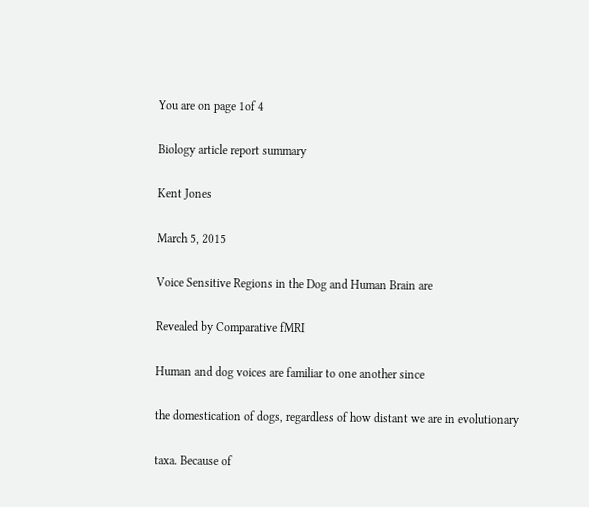You are on page 1of 4

Biology article report summary

Kent Jones

March 5, 2015

Voice Sensitive Regions in the Dog and Human Brain are

Revealed by Comparative fMRI

Human and dog voices are familiar to one another since

the domestication of dogs, regardless of how distant we are in evolutionary

taxa. Because of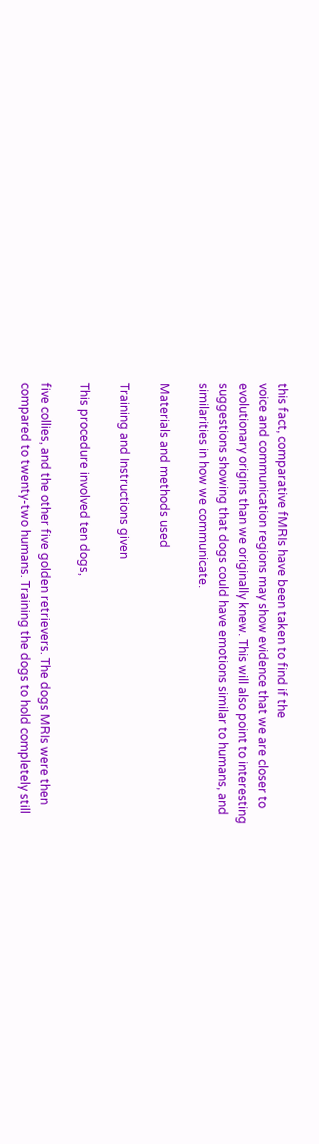this fact, comparative fMRIs have been taken to find if the
voice and communication regions may show evidence that we are closer to
evolutionary origins than we originally knew. This will also point to interesting
suggestions showing that dogs could have emotions similar to humans, and
similarities in how we communicate.

Materials and methods used

Training and Instructions given

This procedure involved ten dogs,

five collies, and the other five golden retrievers. The dogs MRIs were then
compared to twenty-two humans. Training the dogs to hold completely still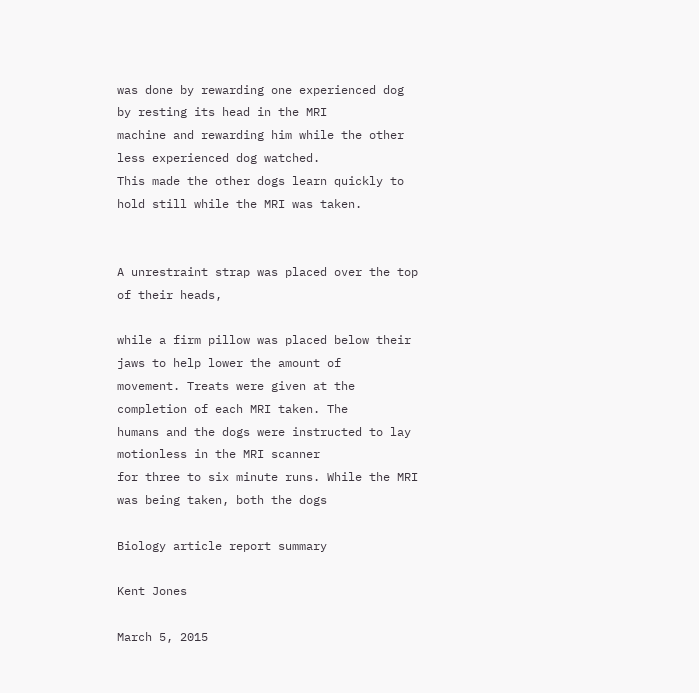was done by rewarding one experienced dog by resting its head in the MRI
machine and rewarding him while the other less experienced dog watched.
This made the other dogs learn quickly to hold still while the MRI was taken.


A unrestraint strap was placed over the top of their heads,

while a firm pillow was placed below their jaws to help lower the amount of
movement. Treats were given at the completion of each MRI taken. The
humans and the dogs were instructed to lay motionless in the MRI scanner
for three to six minute runs. While the MRI was being taken, both the dogs

Biology article report summary

Kent Jones

March 5, 2015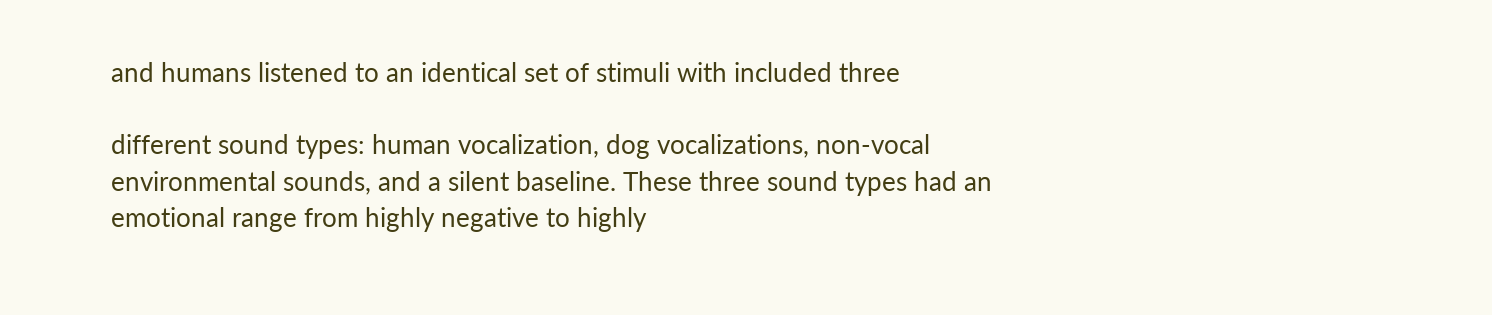and humans listened to an identical set of stimuli with included three

different sound types: human vocalization, dog vocalizations, non-vocal
environmental sounds, and a silent baseline. These three sound types had an
emotional range from highly negative to highly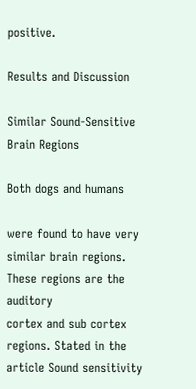positive.

Results and Discussion

Similar Sound-Sensitive Brain Regions

Both dogs and humans

were found to have very similar brain regions. These regions are the auditory
cortex and sub cortex regions. Stated in the article Sound sensitivity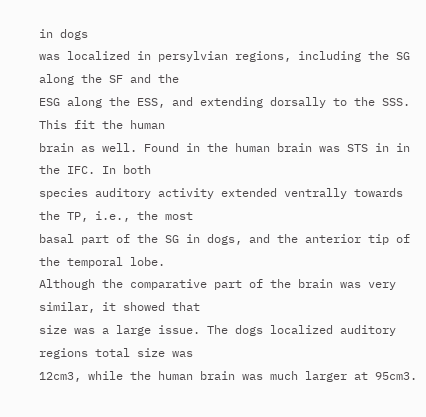in dogs
was localized in persylvian regions, including the SG along the SF and the
ESG along the ESS, and extending dorsally to the SSS. This fit the human
brain as well. Found in the human brain was STS in in the IFC. In both
species auditory activity extended ventrally towards the TP, i.e., the most
basal part of the SG in dogs, and the anterior tip of the temporal lobe.
Although the comparative part of the brain was very similar, it showed that
size was a large issue. The dogs localized auditory regions total size was
12cm3, while the human brain was much larger at 95cm3.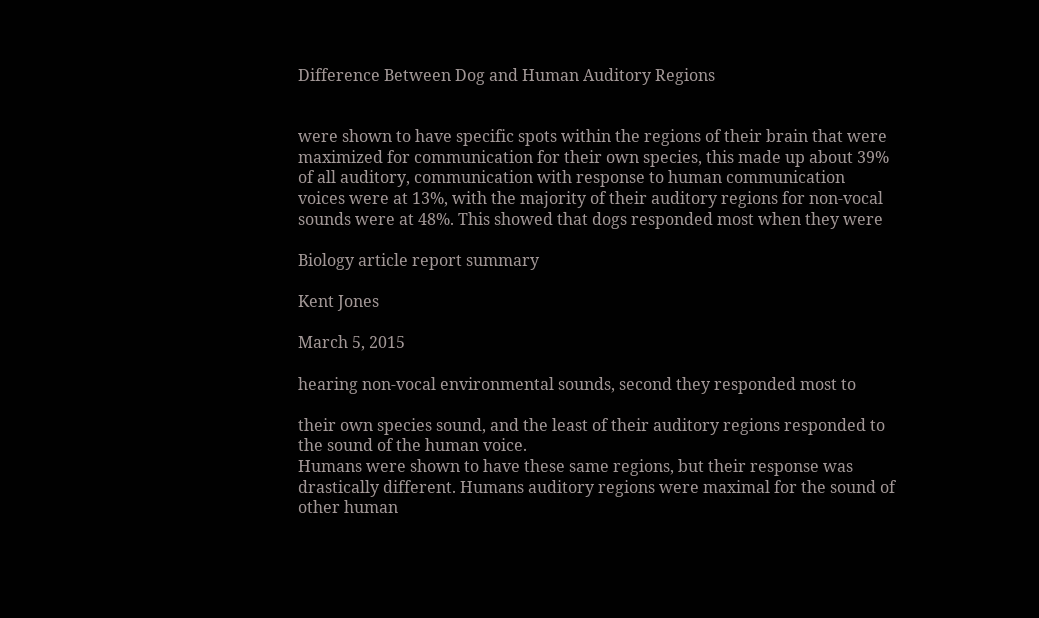Difference Between Dog and Human Auditory Regions


were shown to have specific spots within the regions of their brain that were
maximized for communication for their own species, this made up about 39%
of all auditory, communication with response to human communication
voices were at 13%, with the majority of their auditory regions for non-vocal
sounds were at 48%. This showed that dogs responded most when they were

Biology article report summary

Kent Jones

March 5, 2015

hearing non-vocal environmental sounds, second they responded most to

their own species sound, and the least of their auditory regions responded to
the sound of the human voice.
Humans were shown to have these same regions, but their response was
drastically different. Humans auditory regions were maximal for the sound of
other human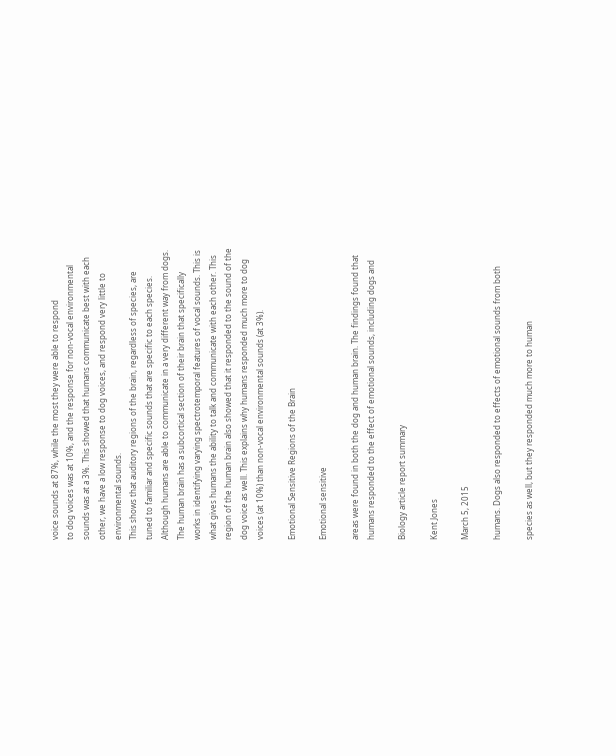voice sounds at 87%, while the most they were able to respond
to dog voices was at 10%, and the response for non-vocal environmental
sounds was at a 3%. This showed that humans communicate best with each
other, we have a low response to dog voices, and respond very little to
environmental sounds.
This shows that auditory regions of the brain, regardless of species, are
tuned to familiar and specific sounds that are specific to each species.
Although humans are able to communicate in a very different way from dogs.
The human brain has a subcortical section of their brain that specifically
works in identifying varying spectrotemporal features of vocal sounds. This is
what gives humans the ability to talk and communicate with each other. This
region of the human brain also showed that it responded to the sound of the
dog voice as well. This explains why humans responded much more to dog
voices (at 10%) than non-vocal environmental sounds (at 3%).

Emotional Sensitive Regions of the Brain

Emotional sensitive

areas were found in both the dog and human brain. The findings found that
humans responded to the effect of emotional sounds, including dogs and

Biology article report summary

Kent Jones

March 5, 2015

humans. Dogs also responded to effects of emotional sounds from both

species as well, but they responded much more to human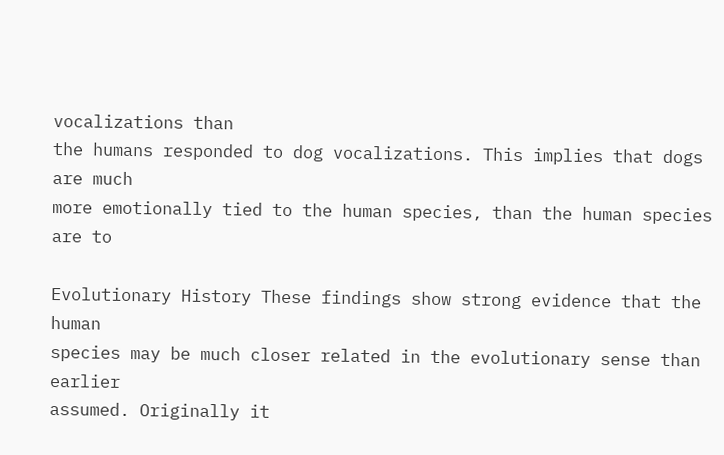vocalizations than
the humans responded to dog vocalizations. This implies that dogs are much
more emotionally tied to the human species, than the human species are to

Evolutionary History These findings show strong evidence that the human
species may be much closer related in the evolutionary sense than earlier
assumed. Originally it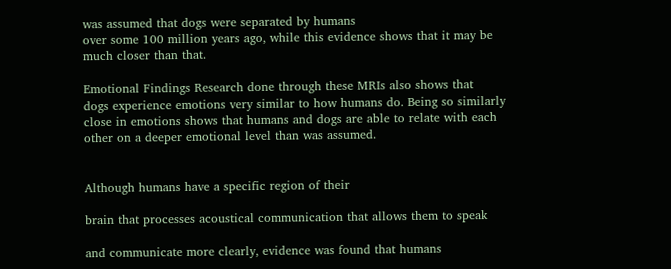was assumed that dogs were separated by humans
over some 100 million years ago, while this evidence shows that it may be
much closer than that.

Emotional Findings Research done through these MRIs also shows that
dogs experience emotions very similar to how humans do. Being so similarly
close in emotions shows that humans and dogs are able to relate with each
other on a deeper emotional level than was assumed.


Although humans have a specific region of their

brain that processes acoustical communication that allows them to speak

and communicate more clearly, evidence was found that humans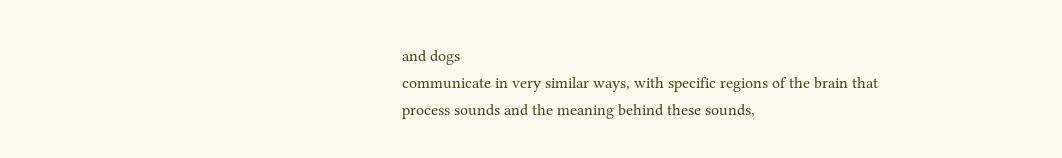and dogs
communicate in very similar ways, with specific regions of the brain that
process sounds and the meaning behind these sounds,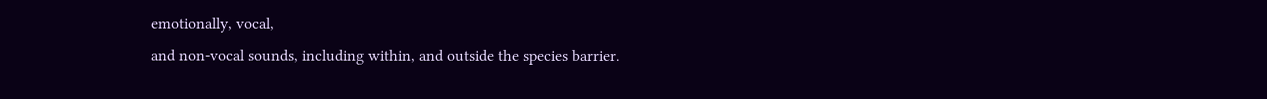emotionally, vocal,
and non-vocal sounds, including within, and outside the species barrier.